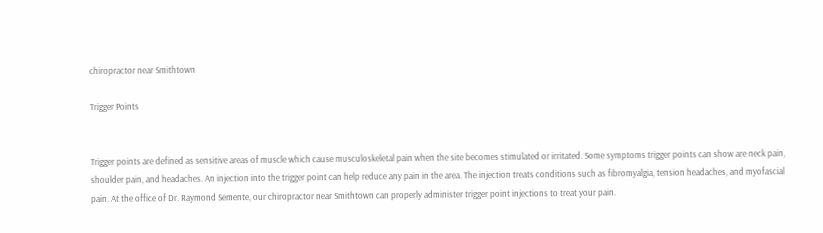chiropractor near Smithtown

Trigger Points


Trigger points are defined as sensitive areas of muscle which cause musculoskeletal pain when the site becomes stimulated or irritated. Some symptoms trigger points can show are neck pain, shoulder pain, and headaches. An injection into the trigger point can help reduce any pain in the area. The injection treats conditions such as fibromyalgia, tension headaches, and myofascial pain. At the office of Dr. Raymond Semente, our chiropractor near Smithtown can properly administer trigger point injections to treat your pain.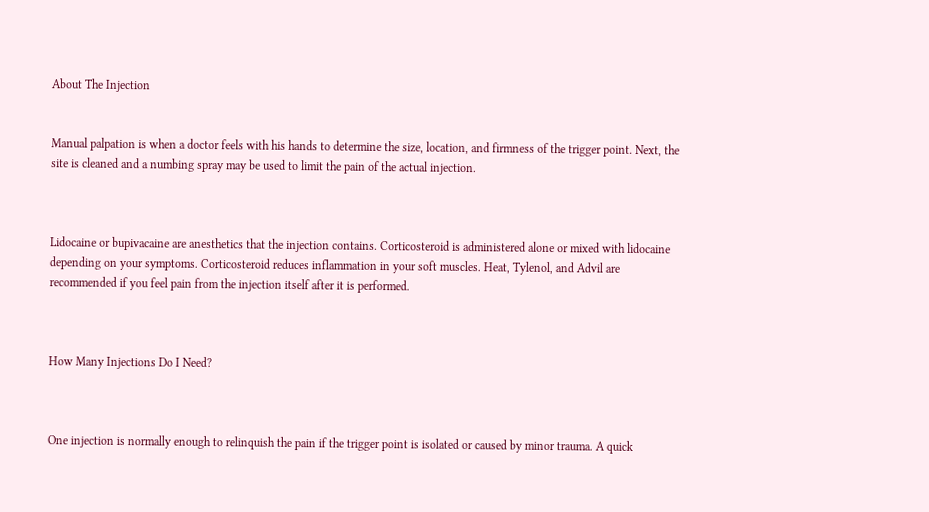About The Injection


Manual palpation is when a doctor feels with his hands to determine the size, location, and firmness of the trigger point. Next, the site is cleaned and a numbing spray may be used to limit the pain of the actual injection.



Lidocaine or bupivacaine are anesthetics that the injection contains. Corticosteroid is administered alone or mixed with lidocaine depending on your symptoms. Corticosteroid reduces inflammation in your soft muscles. Heat, Tylenol, and Advil are recommended if you feel pain from the injection itself after it is performed.



How Many Injections Do I Need?



One injection is normally enough to relinquish the pain if the trigger point is isolated or caused by minor trauma. A quick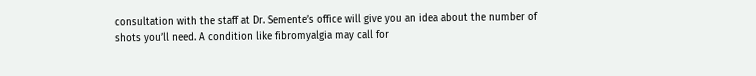consultation with the staff at Dr. Semente’s office will give you an idea about the number of shots you’ll need. A condition like fibromyalgia may call for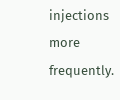injections more frequently.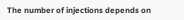The number of injections depends on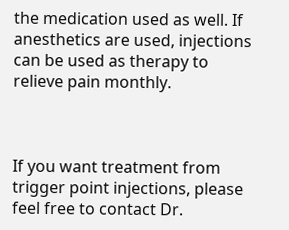the medication used as well. If anesthetics are used, injections can be used as therapy to relieve pain monthly.



If you want treatment from trigger point injections, please feel free to contact Dr.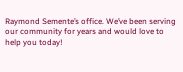Raymond Semente’s office. We’ve been serving our community for years and would love to help you today!